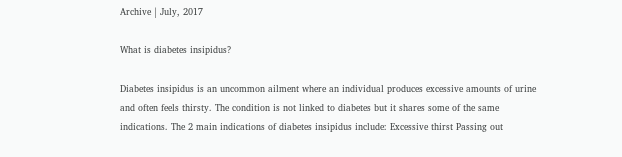Archive | July, 2017

What is diabetes insipidus?

Diabetes insipidus is an uncommon ailment where an individual produces excessive amounts of urine and often feels thirsty. The condition is not linked to diabetes but it shares some of the same indications. The 2 main indications of diabetes insipidus include: Excessive thirst Passing out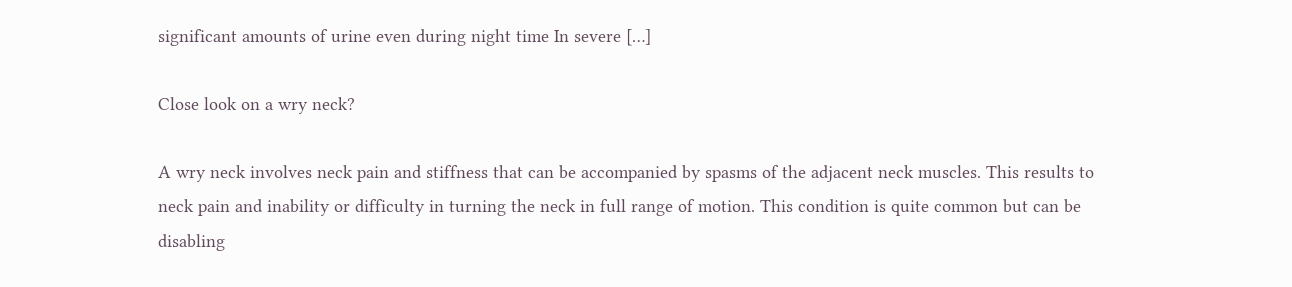significant amounts of urine even during night time In severe […]

Close look on a wry neck?

A wry neck involves neck pain and stiffness that can be accompanied by spasms of the adjacent neck muscles. This results to neck pain and inability or difficulty in turning the neck in full range of motion. This condition is quite common but can be disabling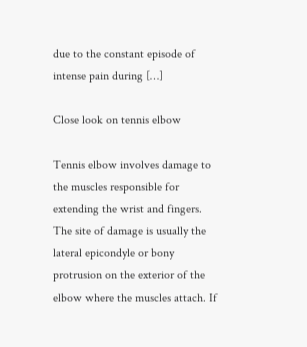due to the constant episode of intense pain during […]

Close look on tennis elbow

Tennis elbow involves damage to the muscles responsible for extending the wrist and fingers. The site of damage is usually the lateral epicondyle or bony protrusion on the exterior of the elbow where the muscles attach. If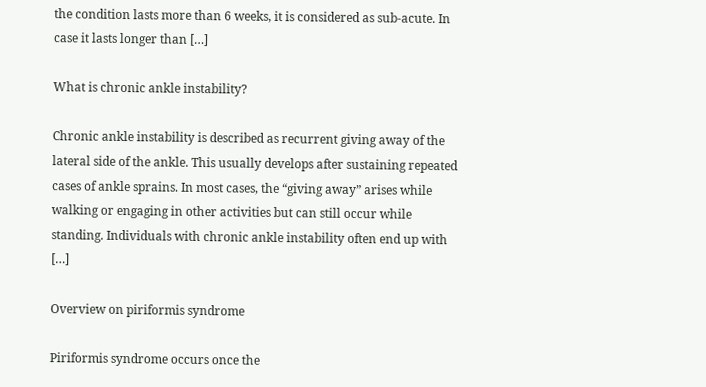the condition lasts more than 6 weeks, it is considered as sub-acute. In case it lasts longer than […]

What is chronic ankle instability?

Chronic ankle instability is described as recurrent giving away of the lateral side of the ankle. This usually develops after sustaining repeated cases of ankle sprains. In most cases, the “giving away” arises while walking or engaging in other activities but can still occur while standing. Individuals with chronic ankle instability often end up with […]

Overview on piriformis syndrome

Piriformis syndrome occurs once the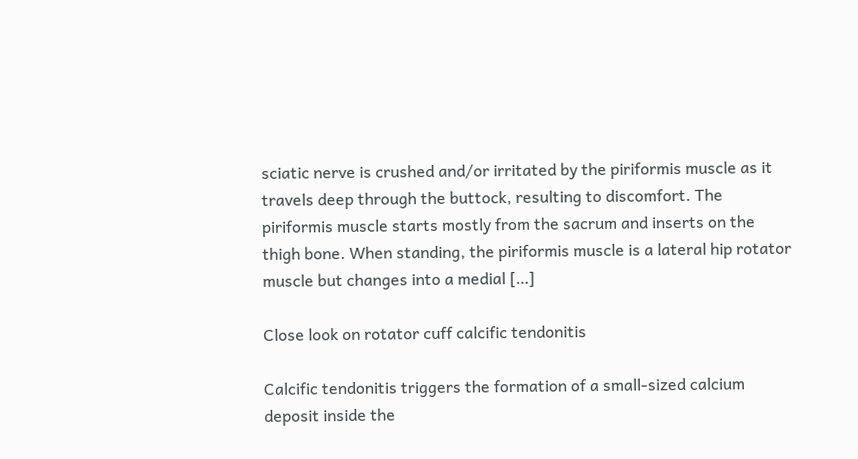sciatic nerve is crushed and/or irritated by the piriformis muscle as it travels deep through the buttock, resulting to discomfort. The piriformis muscle starts mostly from the sacrum and inserts on the thigh bone. When standing, the piriformis muscle is a lateral hip rotator muscle but changes into a medial […]

Close look on rotator cuff calcific tendonitis

Calcific tendonitis triggers the formation of a small-sized calcium deposit inside the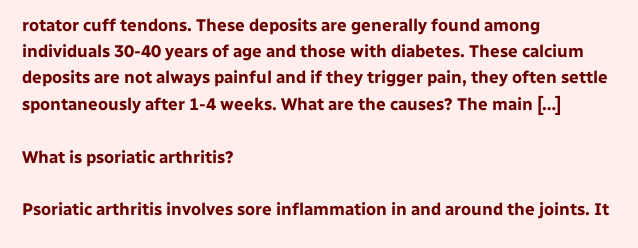rotator cuff tendons. These deposits are generally found among individuals 30-40 years of age and those with diabetes. These calcium deposits are not always painful and if they trigger pain, they often settle spontaneously after 1-4 weeks. What are the causes? The main […]

What is psoriatic arthritis?

Psoriatic arthritis involves sore inflammation in and around the joints. It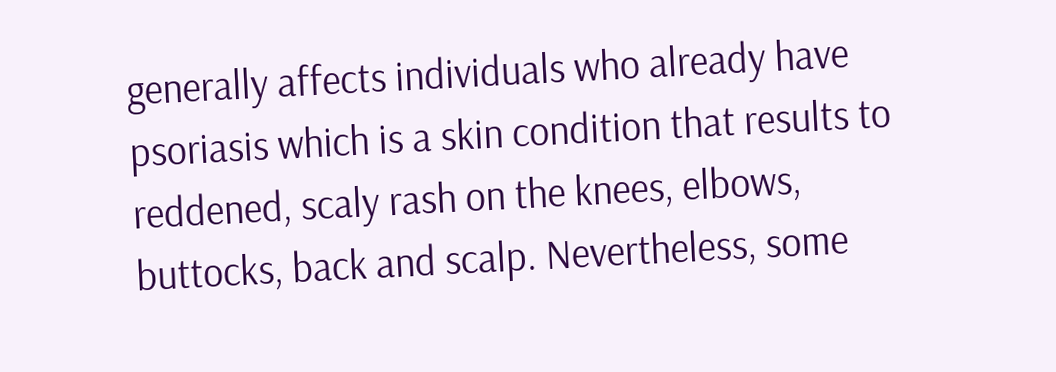generally affects individuals who already have psoriasis which is a skin condition that results to reddened, scaly rash on the knees, elbows, buttocks, back and scalp. Nevertheless, some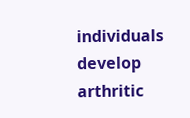individuals develop arthritic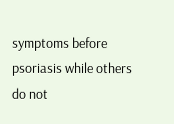symptoms before psoriasis while others do not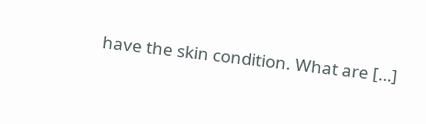have the skin condition. What are […]